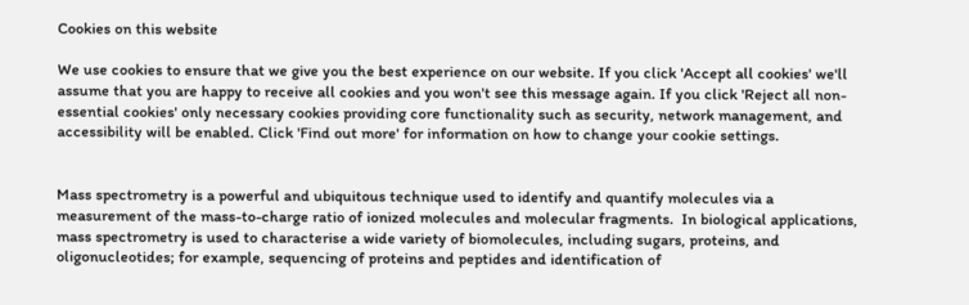Cookies on this website

We use cookies to ensure that we give you the best experience on our website. If you click 'Accept all cookies' we'll assume that you are happy to receive all cookies and you won't see this message again. If you click 'Reject all non-essential cookies' only necessary cookies providing core functionality such as security, network management, and accessibility will be enabled. Click 'Find out more' for information on how to change your cookie settings.


Mass spectrometry is a powerful and ubiquitous technique used to identify and quantify molecules via a measurement of the mass-to-charge ratio of ionized molecules and molecular fragments.  In biological applications, mass spectrometry is used to characterise a wide variety of biomolecules, including sugars, proteins, and oligonucleotides; for example, sequencing of proteins and peptides and identification of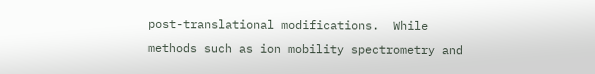post-translational modifications.  While methods such as ion mobility spectrometry and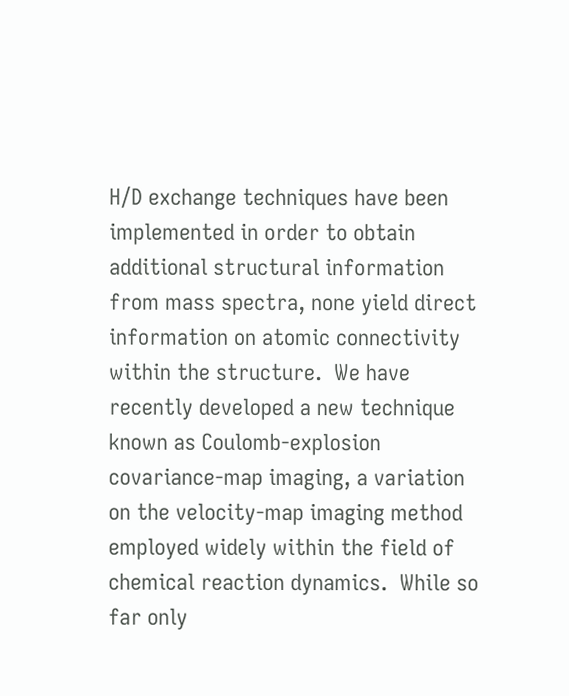H/D exchange techniques have been implemented in order to obtain additional structural information from mass spectra, none yield direct information on atomic connectivity within the structure.  We have recently developed a new technique known as Coulomb-explosion covariance-map imaging, a variation on the velocity-map imaging method employed widely within the field of chemical reaction dynamics.  While so far only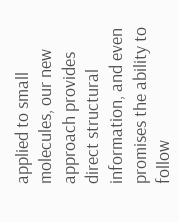applied to small molecules, our new approach provides direct structural information, and even promises the ability to follow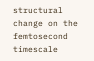structural change on the femtosecond timescale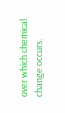over which chemical change occurs.